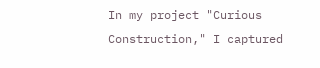In my project "Curious Construction," I captured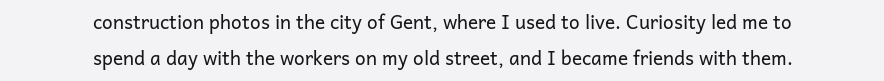construction photos in the city of Gent, where I used to live. Curiosity led me to spend a day with the workers on my old street, and I became friends with them.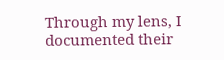Through my lens, I documented their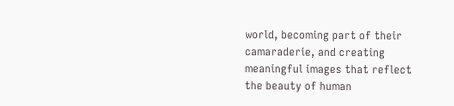world, becoming part of their camaraderie, and creating meaningful images that reflect the beauty of human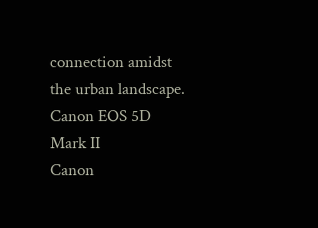connection amidst the urban landscape.
Canon EOS 5D Mark II
Canon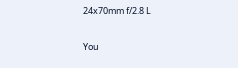24x70mm f/2.8 L

You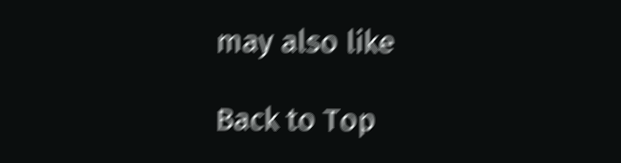may also like

Back to Top